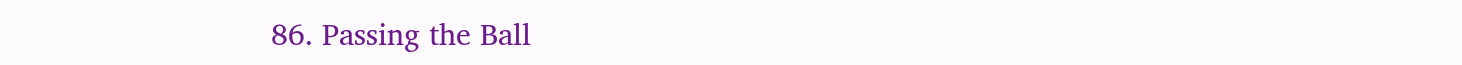86. Passing the Ball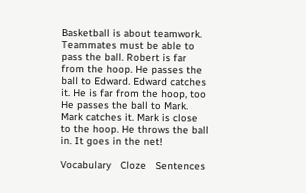Basketball is about teamwork. Teammates must be able to pass the ball. Robert is far from the hoop. He passes the ball to Edward. Edward catches it. He is far from the hoop, too He passes the ball to Mark. Mark catches it. Mark is close to the hoop. He throws the ball in. It goes in the net!

Vocabulary   Cloze   Sentences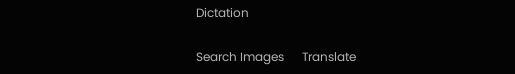Dictation

Search Images      Translate